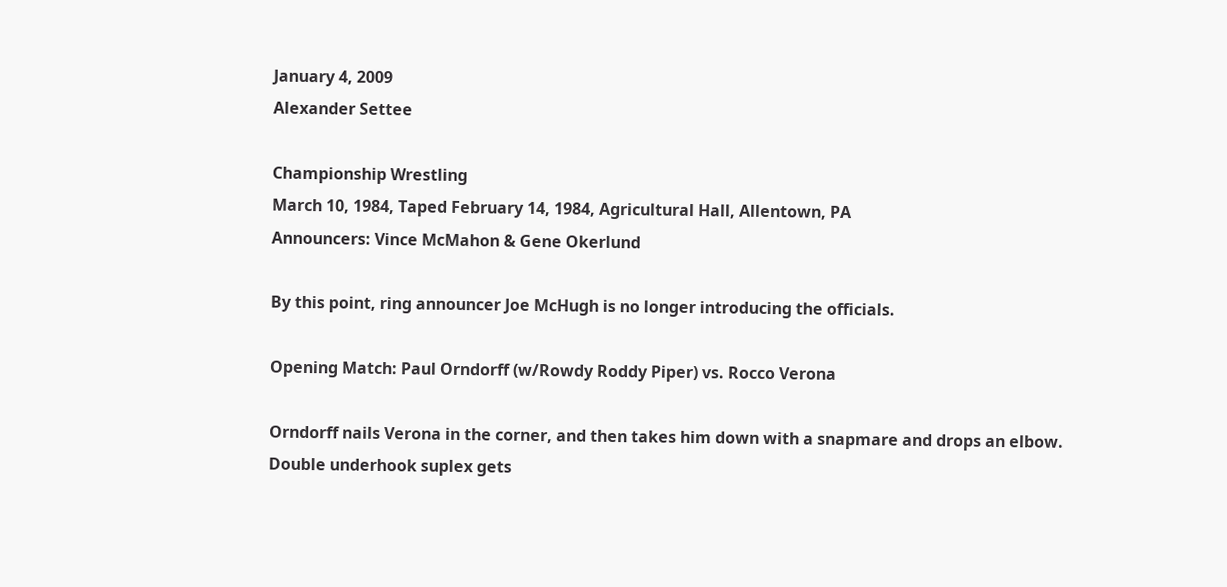January 4, 2009
Alexander Settee

Championship Wrestling
March 10, 1984, Taped February 14, 1984, Agricultural Hall, Allentown, PA
Announcers: Vince McMahon & Gene Okerlund

By this point, ring announcer Joe McHugh is no longer introducing the officials.

Opening Match: Paul Orndorff (w/Rowdy Roddy Piper) vs. Rocco Verona

Orndorff nails Verona in the corner, and then takes him down with a snapmare and drops an elbow. Double underhook suplex gets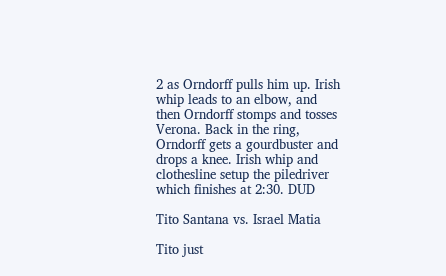2 as Orndorff pulls him up. Irish whip leads to an elbow, and then Orndorff stomps and tosses Verona. Back in the ring, Orndorff gets a gourdbuster and drops a knee. Irish whip and clothesline setup the piledriver which finishes at 2:30. DUD

Tito Santana vs. Israel Matia

Tito just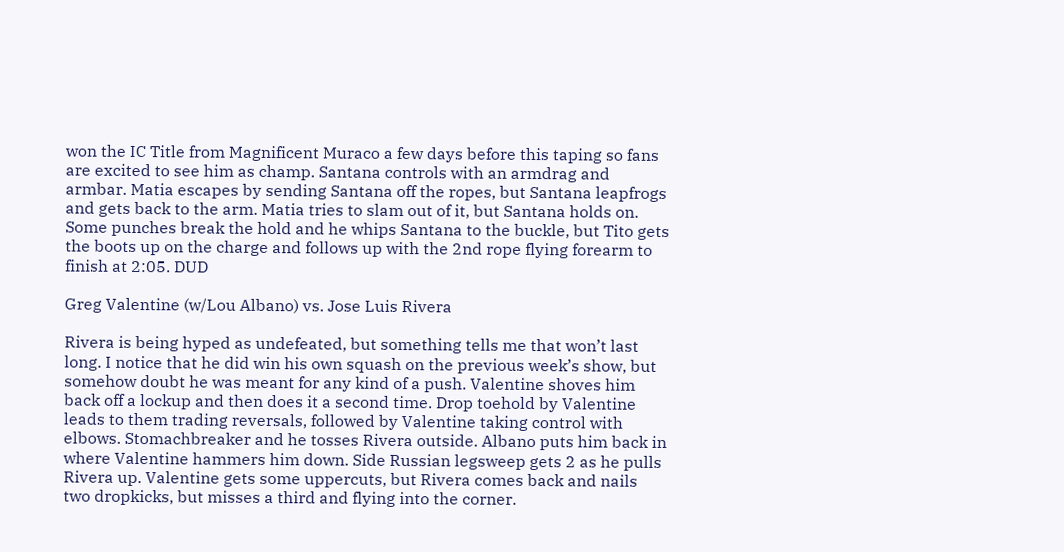won the IC Title from Magnificent Muraco a few days before this taping so fans are excited to see him as champ. Santana controls with an armdrag and armbar. Matia escapes by sending Santana off the ropes, but Santana leapfrogs and gets back to the arm. Matia tries to slam out of it, but Santana holds on. Some punches break the hold and he whips Santana to the buckle, but Tito gets the boots up on the charge and follows up with the 2nd rope flying forearm to finish at 2:05. DUD

Greg Valentine (w/Lou Albano) vs. Jose Luis Rivera

Rivera is being hyped as undefeated, but something tells me that won’t last long. I notice that he did win his own squash on the previous week’s show, but somehow doubt he was meant for any kind of a push. Valentine shoves him back off a lockup and then does it a second time. Drop toehold by Valentine leads to them trading reversals, followed by Valentine taking control with elbows. Stomachbreaker and he tosses Rivera outside. Albano puts him back in where Valentine hammers him down. Side Russian legsweep gets 2 as he pulls Rivera up. Valentine gets some uppercuts, but Rivera comes back and nails two dropkicks, but misses a third and flying into the corner.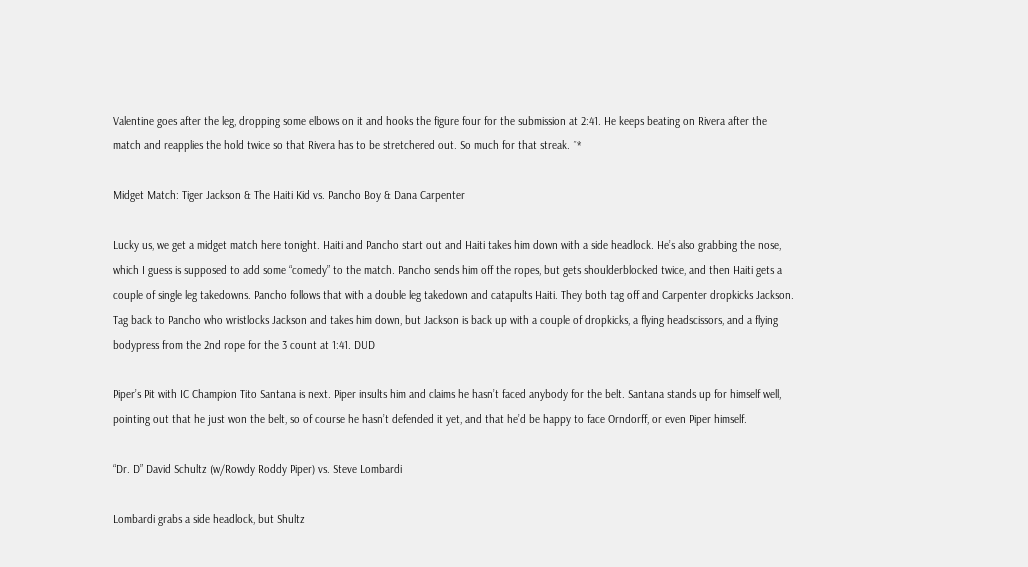Valentine goes after the leg, dropping some elbows on it and hooks the figure four for the submission at 2:41. He keeps beating on Rivera after the match and reapplies the hold twice so that Rivera has to be stretchered out. So much for that streak. ˝*

Midget Match: Tiger Jackson & The Haiti Kid vs. Pancho Boy & Dana Carpenter

Lucky us, we get a midget match here tonight. Haiti and Pancho start out and Haiti takes him down with a side headlock. He’s also grabbing the nose, which I guess is supposed to add some “comedy” to the match. Pancho sends him off the ropes, but gets shoulderblocked twice, and then Haiti gets a couple of single leg takedowns. Pancho follows that with a double leg takedown and catapults Haiti. They both tag off and Carpenter dropkicks Jackson. Tag back to Pancho who wristlocks Jackson and takes him down, but Jackson is back up with a couple of dropkicks, a flying headscissors, and a flying bodypress from the 2nd rope for the 3 count at 1:41. DUD

Piper’s Pit with IC Champion Tito Santana is next. Piper insults him and claims he hasn’t faced anybody for the belt. Santana stands up for himself well, pointing out that he just won the belt, so of course he hasn’t defended it yet, and that he’d be happy to face Orndorff, or even Piper himself.

“Dr. D” David Schultz (w/Rowdy Roddy Piper) vs. Steve Lombardi

Lombardi grabs a side headlock, but Shultz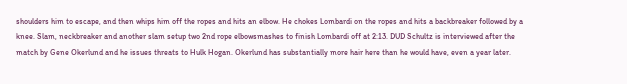shoulders him to escape, and then whips him off the ropes and hits an elbow. He chokes Lombardi on the ropes and hits a backbreaker followed by a knee. Slam, neckbreaker and another slam setup two 2nd rope elbowsmashes to finish Lombardi off at 2:13. DUD Schultz is interviewed after the match by Gene Okerlund and he issues threats to Hulk Hogan. Okerlund has substantially more hair here than he would have, even a year later.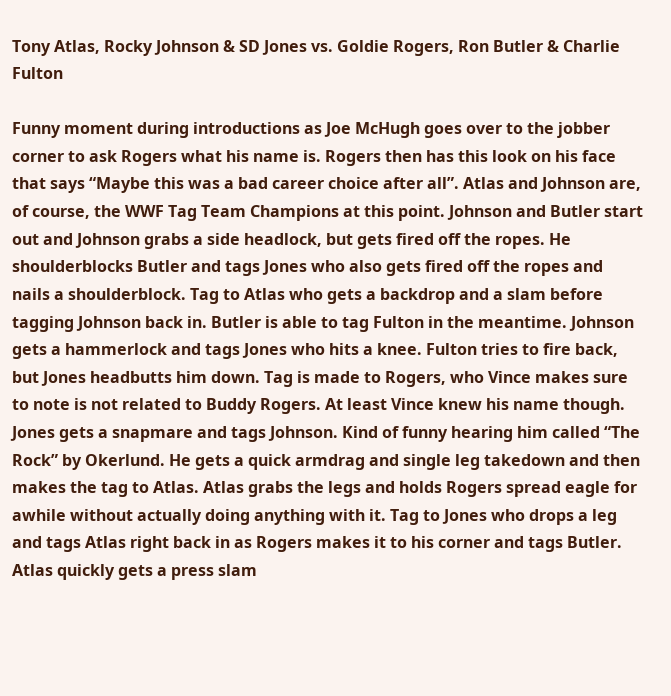Tony Atlas, Rocky Johnson & SD Jones vs. Goldie Rogers, Ron Butler & Charlie Fulton

Funny moment during introductions as Joe McHugh goes over to the jobber corner to ask Rogers what his name is. Rogers then has this look on his face that says “Maybe this was a bad career choice after all”. Atlas and Johnson are, of course, the WWF Tag Team Champions at this point. Johnson and Butler start out and Johnson grabs a side headlock, but gets fired off the ropes. He shoulderblocks Butler and tags Jones who also gets fired off the ropes and nails a shoulderblock. Tag to Atlas who gets a backdrop and a slam before tagging Johnson back in. Butler is able to tag Fulton in the meantime. Johnson gets a hammerlock and tags Jones who hits a knee. Fulton tries to fire back, but Jones headbutts him down. Tag is made to Rogers, who Vince makes sure to note is not related to Buddy Rogers. At least Vince knew his name though. Jones gets a snapmare and tags Johnson. Kind of funny hearing him called “The Rock” by Okerlund. He gets a quick armdrag and single leg takedown and then makes the tag to Atlas. Atlas grabs the legs and holds Rogers spread eagle for awhile without actually doing anything with it. Tag to Jones who drops a leg and tags Atlas right back in as Rogers makes it to his corner and tags Butler. Atlas quickly gets a press slam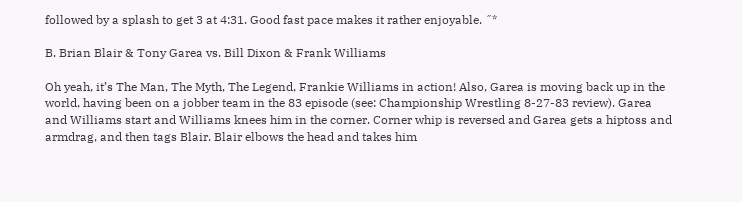followed by a splash to get 3 at 4:31. Good fast pace makes it rather enjoyable. ˝*

B. Brian Blair & Tony Garea vs. Bill Dixon & Frank Williams

Oh yeah, it’s The Man, The Myth, The Legend, Frankie Williams in action! Also, Garea is moving back up in the world, having been on a jobber team in the 83 episode (see: Championship Wrestling 8-27-83 review). Garea and Williams start and Williams knees him in the corner. Corner whip is reversed and Garea gets a hiptoss and armdrag, and then tags Blair. Blair elbows the head and takes him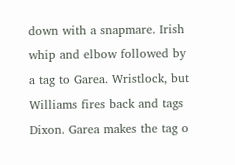down with a snapmare. Irish whip and elbow followed by a tag to Garea. Wristlock, but Williams fires back and tags Dixon. Garea makes the tag o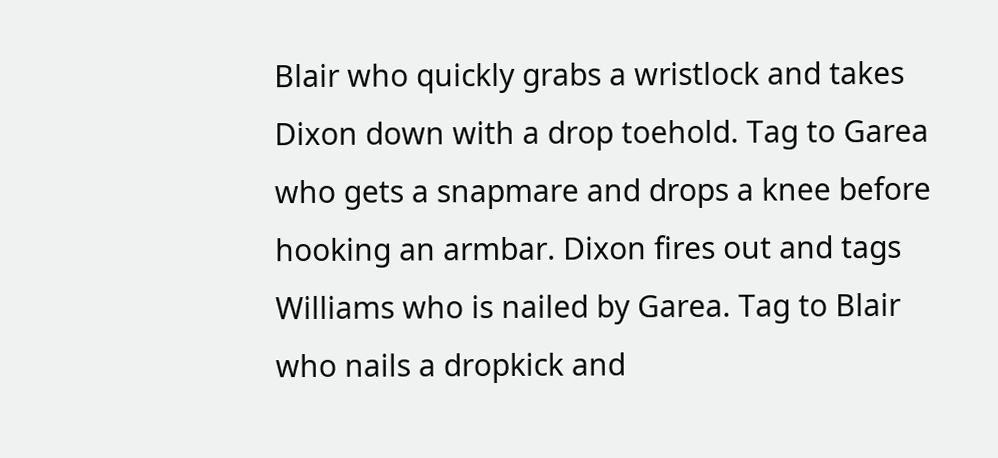Blair who quickly grabs a wristlock and takes Dixon down with a drop toehold. Tag to Garea who gets a snapmare and drops a knee before hooking an armbar. Dixon fires out and tags Williams who is nailed by Garea. Tag to Blair who nails a dropkick and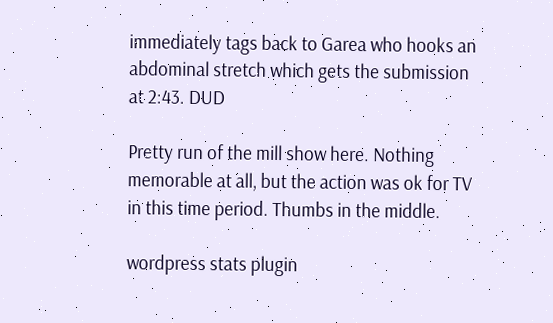immediately tags back to Garea who hooks an abdominal stretch which gets the submission at 2:43. DUD

Pretty run of the mill show here. Nothing memorable at all, but the action was ok for TV in this time period. Thumbs in the middle.

wordpress stats plugin